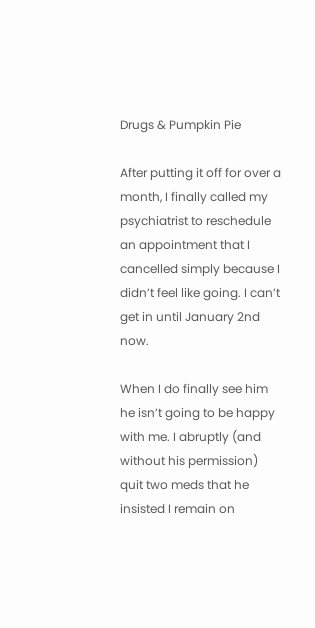Drugs & Pumpkin Pie

After putting it off for over a month, I finally called my psychiatrist to reschedule an appointment that I cancelled simply because I didn’t feel like going. I can’t get in until January 2nd now.

When I do finally see him he isn’t going to be happy with me. I abruptly (and without his permission) quit two meds that he insisted I remain on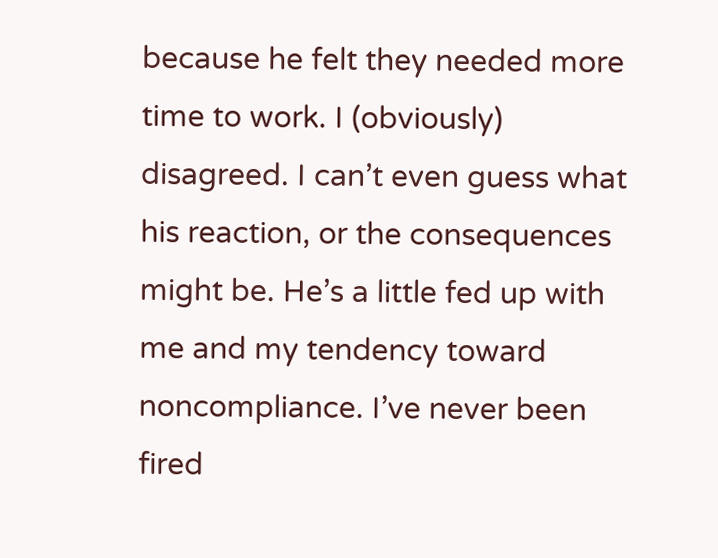because he felt they needed more time to work. I (obviously) disagreed. I can’t even guess what his reaction, or the consequences might be. He’s a little fed up with me and my tendency toward noncompliance. I’ve never been fired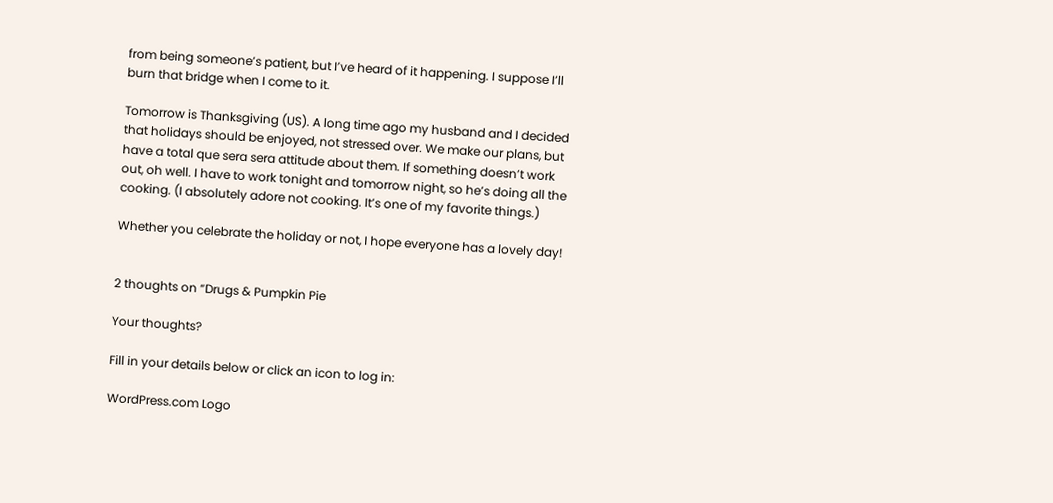from being someone’s patient, but I’ve heard of it happening. I suppose I’ll burn that bridge when I come to it.

Tomorrow is Thanksgiving (US). A long time ago my husband and I decided that holidays should be enjoyed, not stressed over. We make our plans, but have a total que sera sera attitude about them. If something doesn’t work out, oh well. I have to work tonight and tomorrow night, so he’s doing all the cooking. (I absolutely adore not cooking. It’s one of my favorite things.)

Whether you celebrate the holiday or not, I hope everyone has a lovely day!


2 thoughts on “Drugs & Pumpkin Pie

Your thoughts?

Fill in your details below or click an icon to log in:

WordPress.com Logo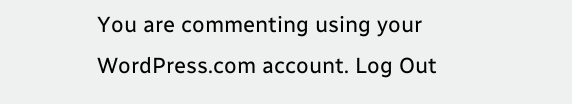You are commenting using your WordPress.com account. Log Out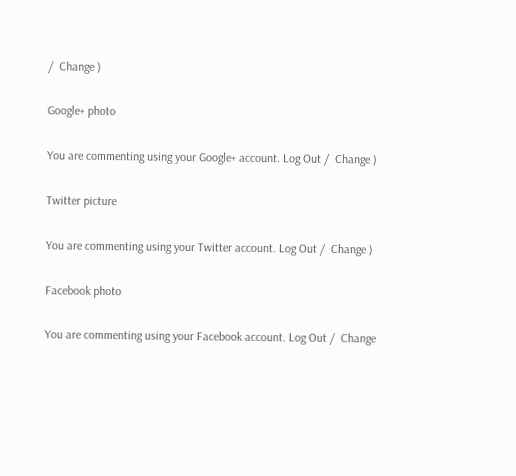/  Change )

Google+ photo

You are commenting using your Google+ account. Log Out /  Change )

Twitter picture

You are commenting using your Twitter account. Log Out /  Change )

Facebook photo

You are commenting using your Facebook account. Log Out /  Change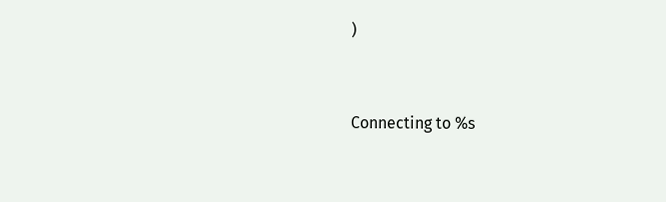)


Connecting to %s